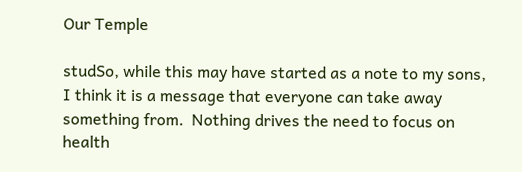Our Temple

studSo, while this may have started as a note to my sons, I think it is a message that everyone can take away something from.  Nothing drives the need to focus on health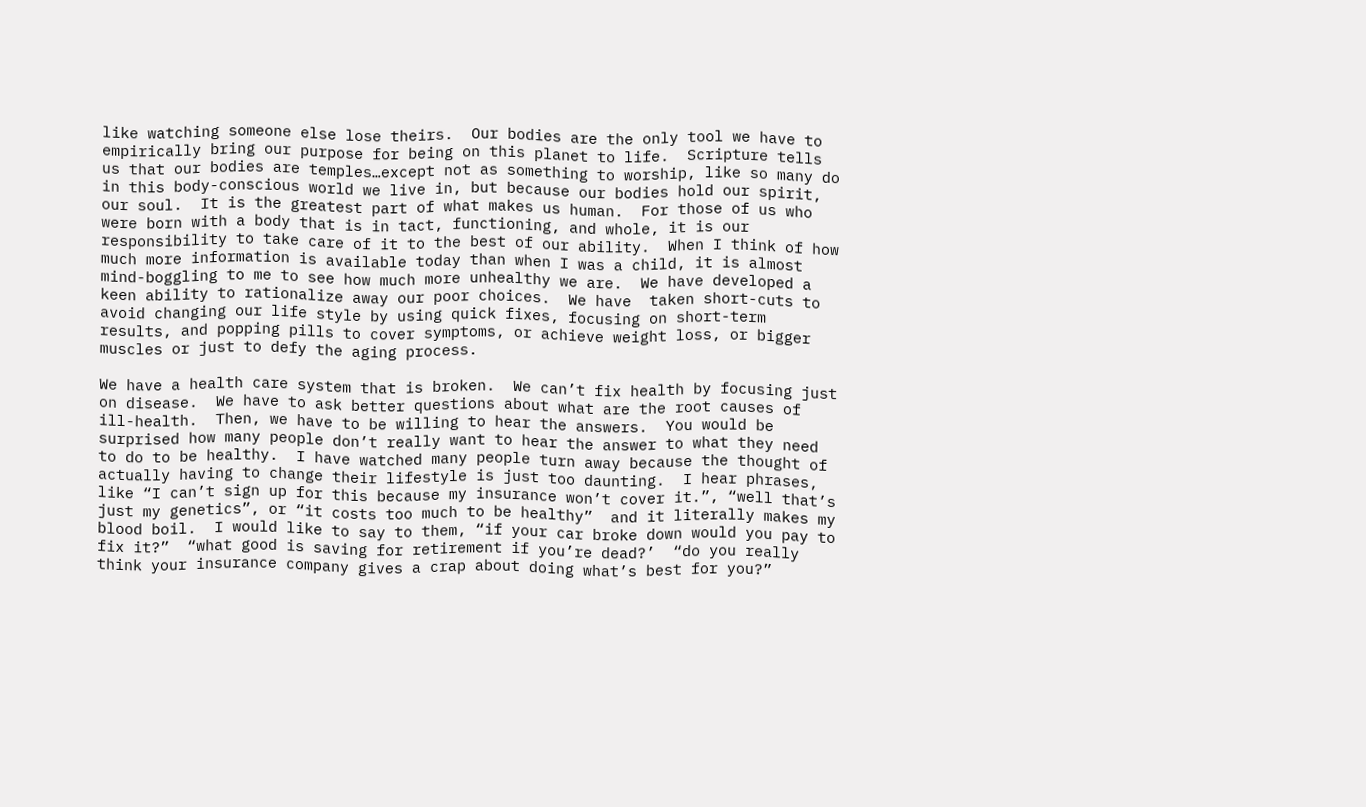like watching someone else lose theirs.  Our bodies are the only tool we have to empirically bring our purpose for being on this planet to life.  Scripture tells us that our bodies are temples…except not as something to worship, like so many do in this body-conscious world we live in, but because our bodies hold our spirit, our soul.  It is the greatest part of what makes us human.  For those of us who were born with a body that is in tact, functioning, and whole, it is our responsibility to take care of it to the best of our ability.  When I think of how much more information is available today than when I was a child, it is almost mind-boggling to me to see how much more unhealthy we are.  We have developed a keen ability to rationalize away our poor choices.  We have  taken short-cuts to avoid changing our life style by using quick fixes, focusing on short-term results, and popping pills to cover symptoms, or achieve weight loss, or bigger muscles or just to defy the aging process.

We have a health care system that is broken.  We can’t fix health by focusing just on disease.  We have to ask better questions about what are the root causes of ill-health.  Then, we have to be willing to hear the answers.  You would be surprised how many people don’t really want to hear the answer to what they need to do to be healthy.  I have watched many people turn away because the thought of actually having to change their lifestyle is just too daunting.  I hear phrases, like “I can’t sign up for this because my insurance won’t cover it.”, “well that’s just my genetics”, or “it costs too much to be healthy”  and it literally makes my blood boil.  I would like to say to them, “if your car broke down would you pay to fix it?”  “what good is saving for retirement if you’re dead?’  “do you really think your insurance company gives a crap about doing what’s best for you?”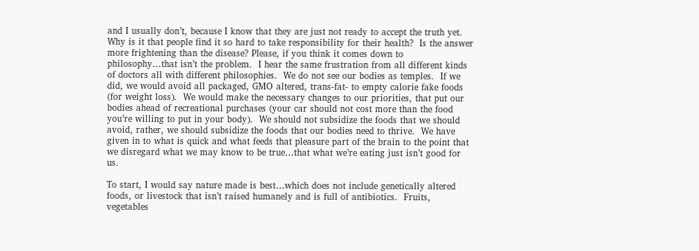and I usually don’t, because I know that they are just not ready to accept the truth yet.   Why is it that people find it so hard to take responsibility for their health?  Is the answer more frightening than the disease? Please, if you think it comes down to philosophy…that isn’t the problem.  I hear the same frustration from all different kinds of doctors all with different philosophies.  We do not see our bodies as temples.  If we did, we would avoid all packaged, GMO altered, trans-fat- to empty calorie fake foods (for weight loss).  We would make the necessary changes to our priorities, that put our bodies ahead of recreational purchases (your car should not cost more than the food you’re willing to put in your body).  We should not subsidize the foods that we should avoid, rather, we should subsidize the foods that our bodies need to thrive.  We have given in to what is quick and what feeds that pleasure part of the brain to the point that we disregard what we may know to be true…that what we’re eating just isn’t good for us.

To start, I would say nature made is best…which does not include genetically altered foods, or livestock that isn’t raised humanely and is full of antibiotics.  Fruits, vegetables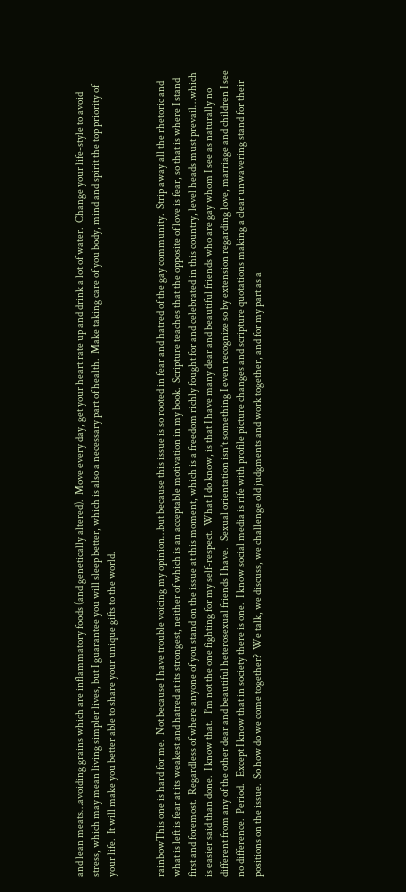and lean meats…avoiding grains which are inflammatory foods (and genetically altered).  Move every day, get your heart rate up and drink a lot of water.  Change your life-style to avoid stress, which may mean living simpler lives, but I guarantee you will sleep better, which is also a necessary part of health.  Make taking care of you body, mind and spirit the top priority of your life.  It will make you better able to share your unique gifts to the world.


rainbowThis one is hard for me.  Not because I have trouble voicing my opinion…but because this issue is so rooted in fear and hatred of the gay community.  Strip away all the rhetoric and what is left is fear at its weakest and hatred at its strongest, neither of which is an acceptable motivation in my book.  Scripture teaches that the opposite of love is fear, so that is where I stand first and foremost.  Regardless of where anyone of you stand on the issue at this moment, which is a freedom richly fought for and celebrated in this country, level heads must prevail…which is easier said than done.  I know that.   I’m not the one fighting for my self-respect.  What I do know, is that I have many dear and beautiful friends who are gay whom I see as naturally no different from any of the other dear and beautiful heterosexual friends I have.   Sexual orientation isn’t something I even recognize so by extension regarding love, marriage and children I see no difference.  Period.   Except I know that in society there is one.  I know social media is rife with profile picture changes and scripture quotations making a clear unwavering stand for their positions on the issue.  So how do we come together?  We talk, we discuss, we challenge old judgments and work together, and for my part as a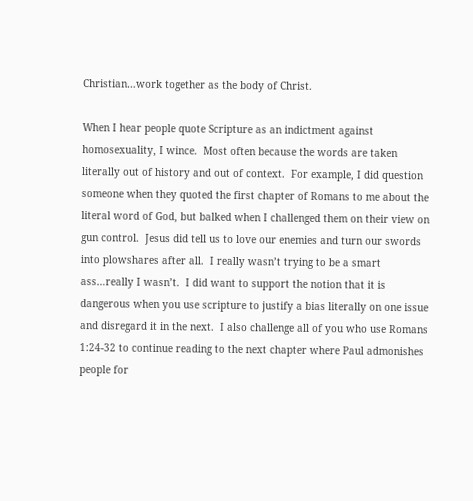Christian…work together as the body of Christ.

When I hear people quote Scripture as an indictment against homosexuality, I wince.  Most often because the words are taken literally out of history and out of context.  For example, I did question someone when they quoted the first chapter of Romans to me about the literal word of God, but balked when I challenged them on their view on gun control.  Jesus did tell us to love our enemies and turn our swords into plowshares after all.  I really wasn’t trying to be a smart ass…really I wasn’t.  I did want to support the notion that it is dangerous when you use scripture to justify a bias literally on one issue and disregard it in the next.  I also challenge all of you who use Romans 1:24-32 to continue reading to the next chapter where Paul admonishes people for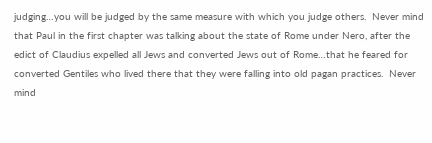judging…you will be judged by the same measure with which you judge others.  Never mind that Paul in the first chapter was talking about the state of Rome under Nero, after the edict of Claudius expelled all Jews and converted Jews out of Rome…that he feared for converted Gentiles who lived there that they were falling into old pagan practices.  Never mind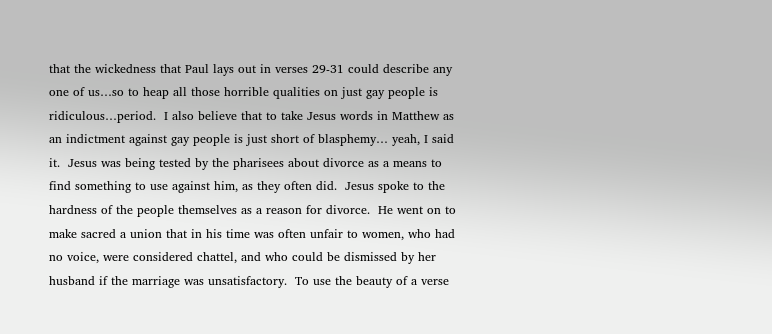that the wickedness that Paul lays out in verses 29-31 could describe any one of us…so to heap all those horrible qualities on just gay people is ridiculous…period.  I also believe that to take Jesus words in Matthew as an indictment against gay people is just short of blasphemy… yeah, I said it.  Jesus was being tested by the pharisees about divorce as a means to find something to use against him, as they often did.  Jesus spoke to the hardness of the people themselves as a reason for divorce.  He went on to make sacred a union that in his time was often unfair to women, who had no voice, were considered chattel, and who could be dismissed by her husband if the marriage was unsatisfactory.  To use the beauty of a verse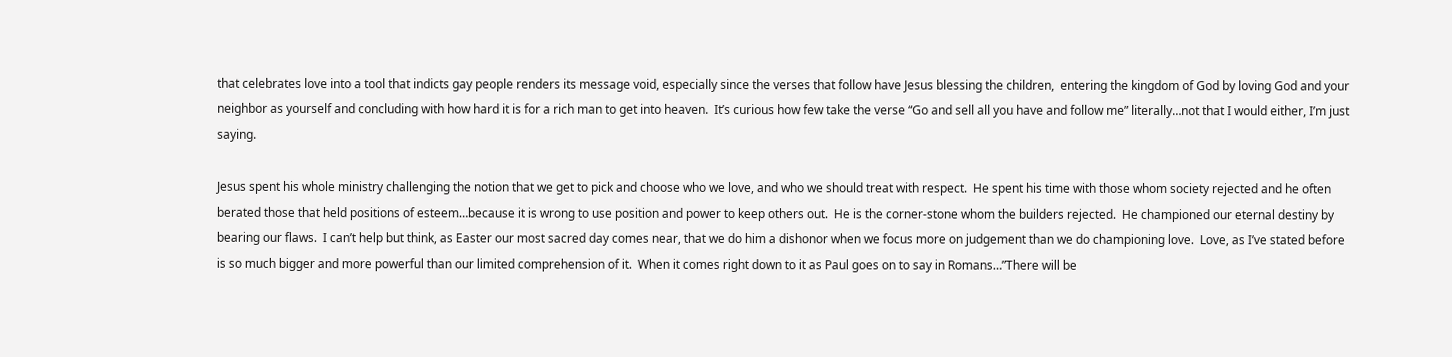that celebrates love into a tool that indicts gay people renders its message void, especially since the verses that follow have Jesus blessing the children,  entering the kingdom of God by loving God and your neighbor as yourself and concluding with how hard it is for a rich man to get into heaven.  It’s curious how few take the verse “Go and sell all you have and follow me” literally…not that I would either, I’m just saying.

Jesus spent his whole ministry challenging the notion that we get to pick and choose who we love, and who we should treat with respect.  He spent his time with those whom society rejected and he often berated those that held positions of esteem…because it is wrong to use position and power to keep others out.  He is the corner-stone whom the builders rejected.  He championed our eternal destiny by bearing our flaws.  I can’t help but think, as Easter our most sacred day comes near, that we do him a dishonor when we focus more on judgement than we do championing love.  Love, as I’ve stated before is so much bigger and more powerful than our limited comprehension of it.  When it comes right down to it as Paul goes on to say in Romans…”There will be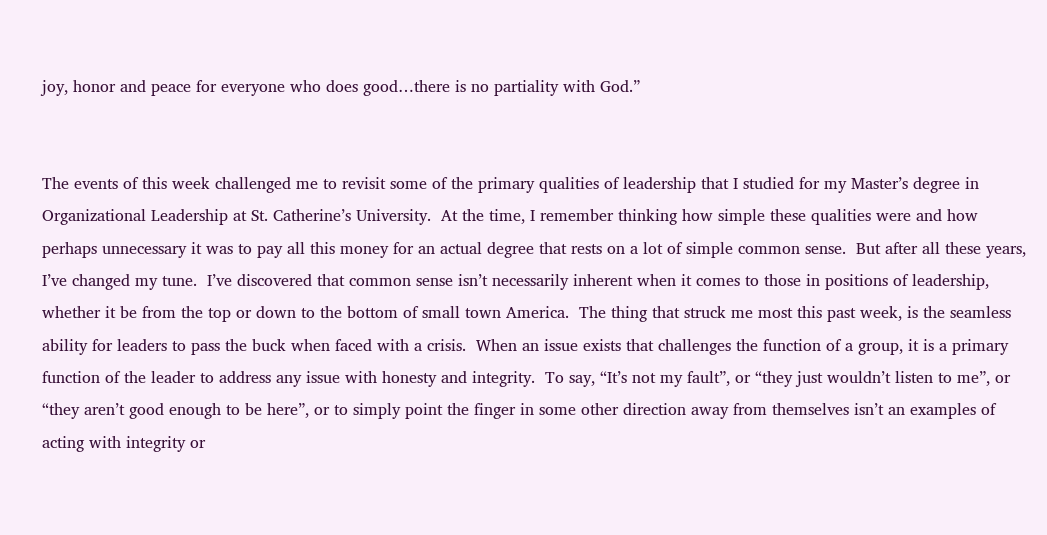joy, honor and peace for everyone who does good…there is no partiality with God.”


The events of this week challenged me to revisit some of the primary qualities of leadership that I studied for my Master’s degree in Organizational Leadership at St. Catherine’s University.  At the time, I remember thinking how simple these qualities were and how perhaps unnecessary it was to pay all this money for an actual degree that rests on a lot of simple common sense.  But after all these years, I’ve changed my tune.  I’ve discovered that common sense isn’t necessarily inherent when it comes to those in positions of leadership, whether it be from the top or down to the bottom of small town America.  The thing that struck me most this past week, is the seamless ability for leaders to pass the buck when faced with a crisis.  When an issue exists that challenges the function of a group, it is a primary function of the leader to address any issue with honesty and integrity.  To say, “It’s not my fault”, or “they just wouldn’t listen to me”, or “they aren’t good enough to be here”, or to simply point the finger in some other direction away from themselves isn’t an examples of acting with integrity or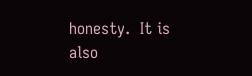honesty.  It is also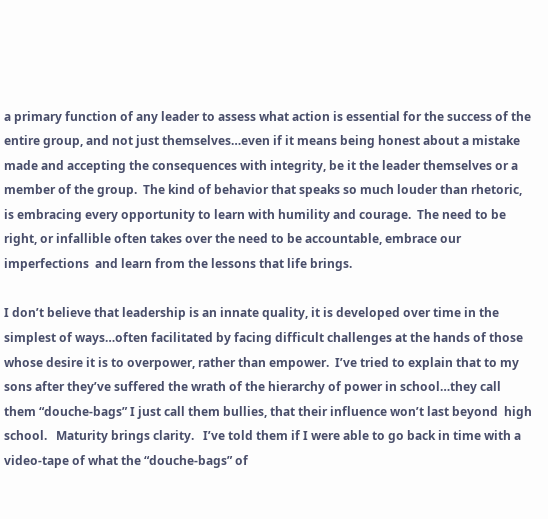a primary function of any leader to assess what action is essential for the success of the entire group, and not just themselves…even if it means being honest about a mistake made and accepting the consequences with integrity, be it the leader themselves or a member of the group.  The kind of behavior that speaks so much louder than rhetoric, is embracing every opportunity to learn with humility and courage.  The need to be right, or infallible often takes over the need to be accountable, embrace our imperfections  and learn from the lessons that life brings.

I don’t believe that leadership is an innate quality, it is developed over time in the simplest of ways…often facilitated by facing difficult challenges at the hands of those whose desire it is to overpower, rather than empower.  I’ve tried to explain that to my sons after they’ve suffered the wrath of the hierarchy of power in school…they call them “douche-bags” I just call them bullies, that their influence won’t last beyond  high school.   Maturity brings clarity.   I’ve told them if I were able to go back in time with a video-tape of what the “douche-bags” of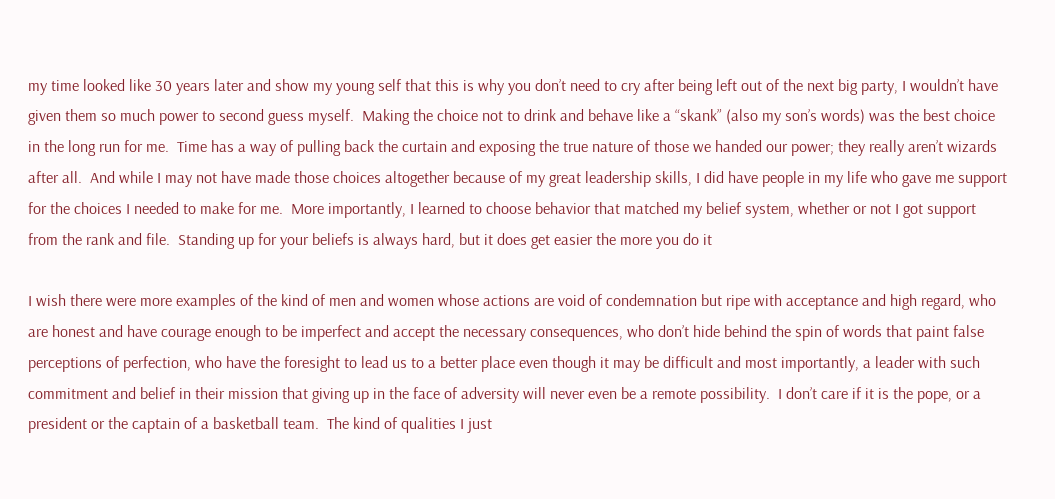my time looked like 30 years later and show my young self that this is why you don’t need to cry after being left out of the next big party, I wouldn’t have given them so much power to second guess myself.  Making the choice not to drink and behave like a “skank” (also my son’s words) was the best choice in the long run for me.  Time has a way of pulling back the curtain and exposing the true nature of those we handed our power; they really aren’t wizards after all.  And while I may not have made those choices altogether because of my great leadership skills, I did have people in my life who gave me support for the choices I needed to make for me.  More importantly, I learned to choose behavior that matched my belief system, whether or not I got support from the rank and file.  Standing up for your beliefs is always hard, but it does get easier the more you do it

I wish there were more examples of the kind of men and women whose actions are void of condemnation but ripe with acceptance and high regard, who are honest and have courage enough to be imperfect and accept the necessary consequences, who don’t hide behind the spin of words that paint false perceptions of perfection, who have the foresight to lead us to a better place even though it may be difficult and most importantly, a leader with such commitment and belief in their mission that giving up in the face of adversity will never even be a remote possibility.  I don’t care if it is the pope, or a president or the captain of a basketball team.  The kind of qualities I just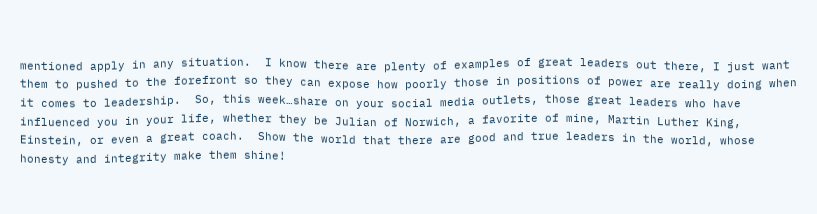mentioned apply in any situation.  I know there are plenty of examples of great leaders out there, I just want them to pushed to the forefront so they can expose how poorly those in positions of power are really doing when it comes to leadership.  So, this week…share on your social media outlets, those great leaders who have influenced you in your life, whether they be Julian of Norwich, a favorite of mine, Martin Luther King,  Einstein, or even a great coach.  Show the world that there are good and true leaders in the world, whose honesty and integrity make them shine!